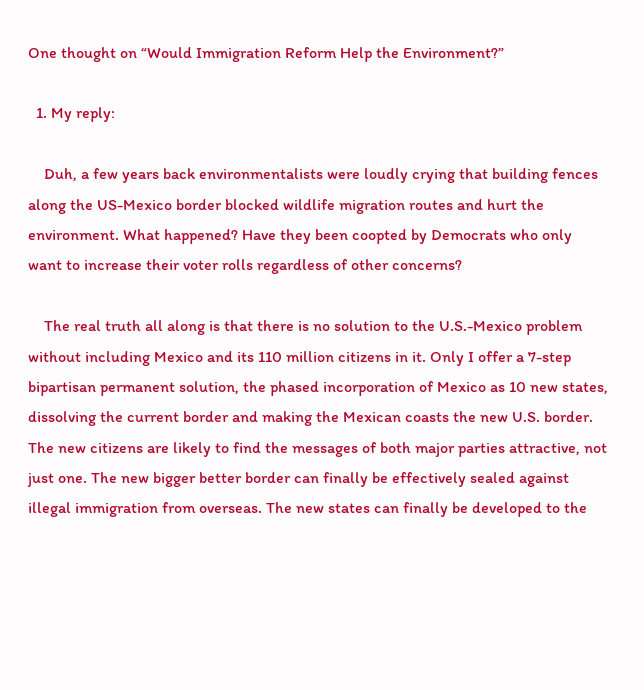One thought on “Would Immigration Reform Help the Environment?”

  1. My reply:

    Duh, a few years back environmentalists were loudly crying that building fences along the US-Mexico border blocked wildlife migration routes and hurt the environment. What happened? Have they been coopted by Democrats who only want to increase their voter rolls regardless of other concerns?

    The real truth all along is that there is no solution to the U.S.-Mexico problem without including Mexico and its 110 million citizens in it. Only I offer a 7-step bipartisan permanent solution, the phased incorporation of Mexico as 10 new states, dissolving the current border and making the Mexican coasts the new U.S. border. The new citizens are likely to find the messages of both major parties attractive, not just one. The new bigger better border can finally be effectively sealed against illegal immigration from overseas. The new states can finally be developed to the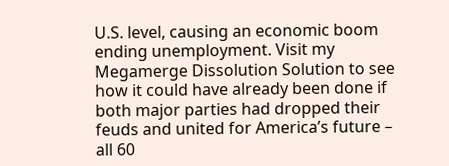U.S. level, causing an economic boom ending unemployment. Visit my Megamerge Dissolution Solution to see how it could have already been done if both major parties had dropped their feuds and united for America’s future – all 60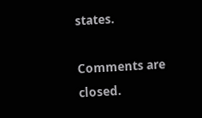states.

Comments are closed.